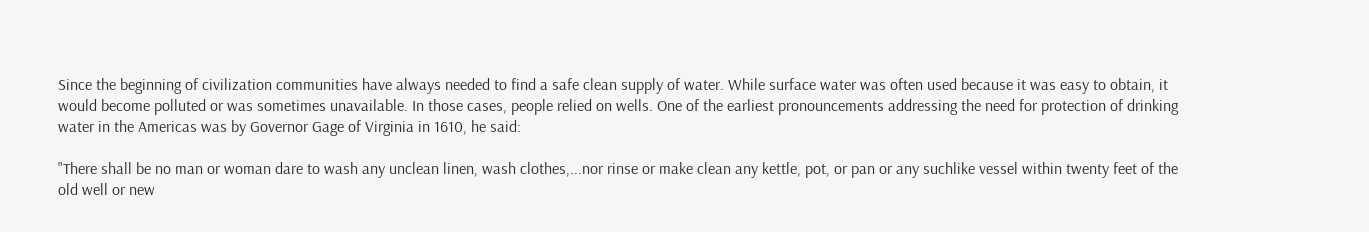Since the beginning of civilization communities have always needed to find a safe clean supply of water. While surface water was often used because it was easy to obtain, it would become polluted or was sometimes unavailable. In those cases, people relied on wells. One of the earliest pronouncements addressing the need for protection of drinking water in the Americas was by Governor Gage of Virginia in 1610, he said:

"There shall be no man or woman dare to wash any unclean linen, wash clothes,...nor rinse or make clean any kettle, pot, or pan or any suchlike vessel within twenty feet of the old well or new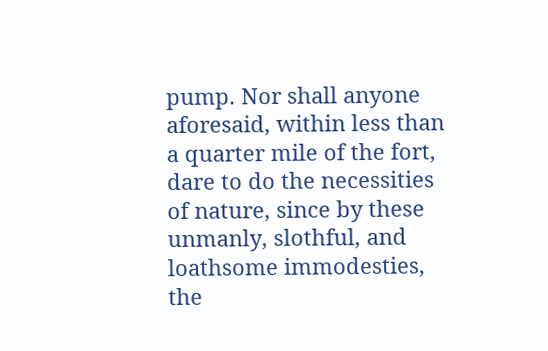pump. Nor shall anyone aforesaid, within less than a quarter mile of the fort, dare to do the necessities of nature, since by these unmanly, slothful, and loathsome immodesties, the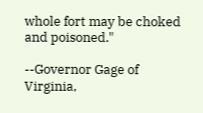whole fort may be choked and poisoned."

--Governor Gage of Virginia,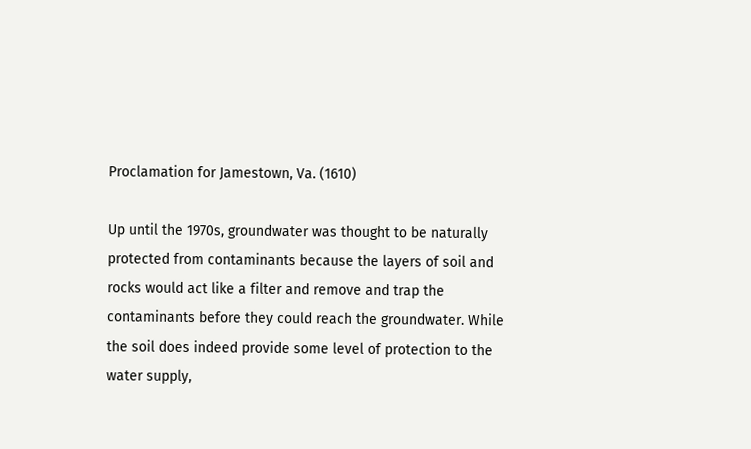Proclamation for Jamestown, Va. (1610)

Up until the 1970s, groundwater was thought to be naturally protected from contaminants because the layers of soil and rocks would act like a filter and remove and trap the contaminants before they could reach the groundwater. While the soil does indeed provide some level of protection to the water supply,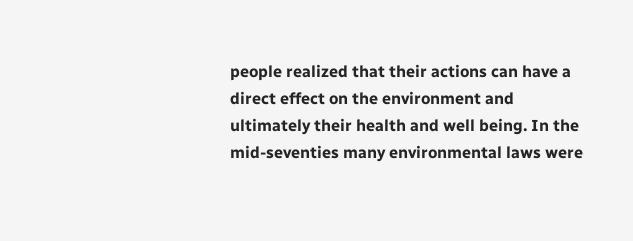people realized that their actions can have a direct effect on the environment and ultimately their health and well being. In the mid-seventies many environmental laws were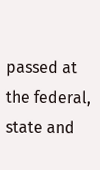passed at the federal, state and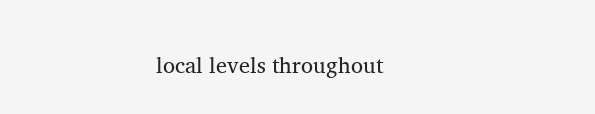local levels throughout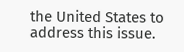the United States to address this issue.